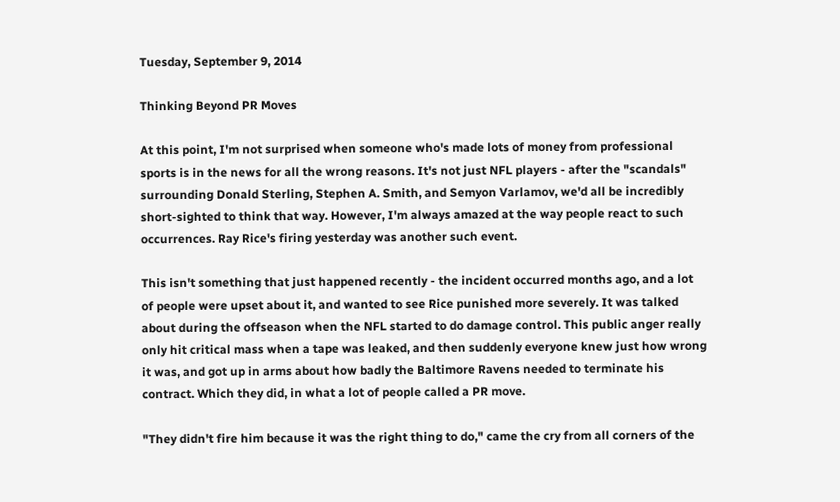Tuesday, September 9, 2014

Thinking Beyond PR Moves

At this point, I'm not surprised when someone who's made lots of money from professional sports is in the news for all the wrong reasons. It's not just NFL players - after the "scandals" surrounding Donald Sterling, Stephen A. Smith, and Semyon Varlamov, we'd all be incredibly short-sighted to think that way. However, I'm always amazed at the way people react to such occurrences. Ray Rice's firing yesterday was another such event.

This isn't something that just happened recently - the incident occurred months ago, and a lot of people were upset about it, and wanted to see Rice punished more severely. It was talked about during the offseason when the NFL started to do damage control. This public anger really only hit critical mass when a tape was leaked, and then suddenly everyone knew just how wrong it was, and got up in arms about how badly the Baltimore Ravens needed to terminate his contract. Which they did, in what a lot of people called a PR move.

"They didn't fire him because it was the right thing to do," came the cry from all corners of the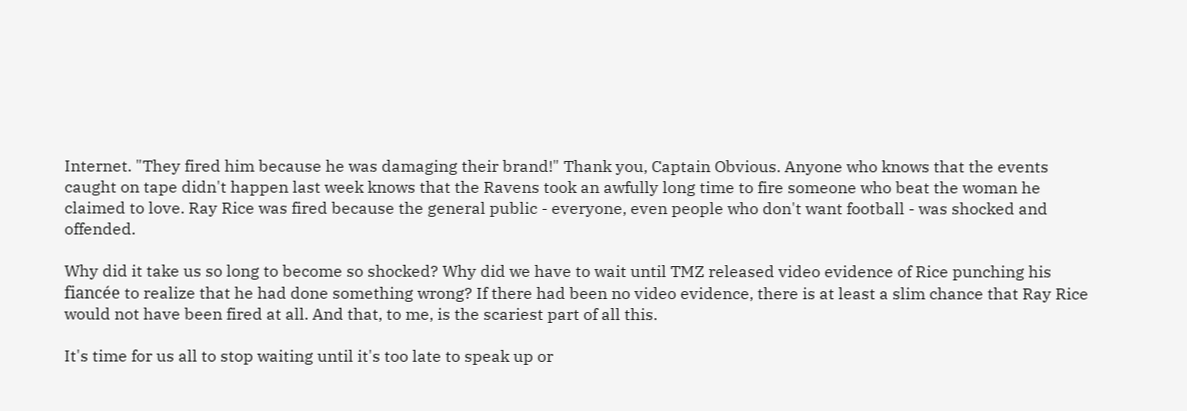Internet. "They fired him because he was damaging their brand!" Thank you, Captain Obvious. Anyone who knows that the events caught on tape didn't happen last week knows that the Ravens took an awfully long time to fire someone who beat the woman he claimed to love. Ray Rice was fired because the general public - everyone, even people who don't want football - was shocked and offended.

Why did it take us so long to become so shocked? Why did we have to wait until TMZ released video evidence of Rice punching his fiancée to realize that he had done something wrong? If there had been no video evidence, there is at least a slim chance that Ray Rice would not have been fired at all. And that, to me, is the scariest part of all this.

It's time for us all to stop waiting until it's too late to speak up or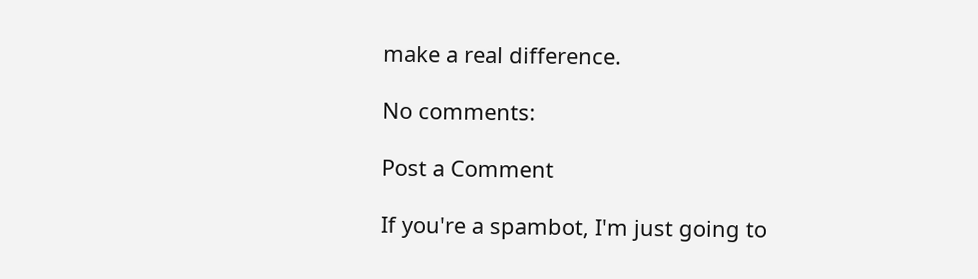make a real difference.

No comments:

Post a Comment

If you're a spambot, I'm just going to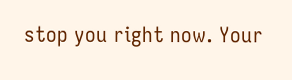stop you right now. Your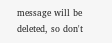message will be deleted, so don't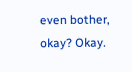even bother, okay? Okay.